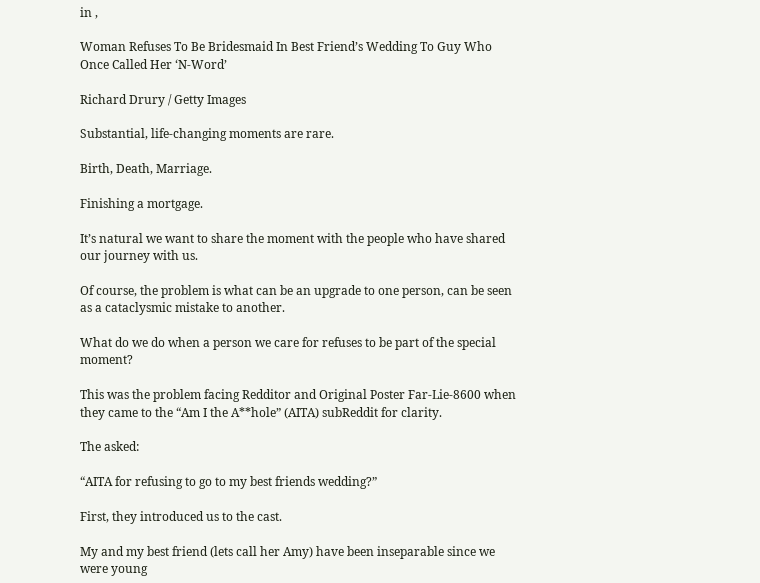in ,

Woman Refuses To Be Bridesmaid In Best Friend’s Wedding To Guy Who Once Called Her ‘N-Word’

Richard Drury / Getty Images

Substantial, life-changing moments are rare.

Birth, Death, Marriage.

Finishing a mortgage.

It’s natural we want to share the moment with the people who have shared our journey with us.

Of course, the problem is what can be an upgrade to one person, can be seen as a cataclysmic mistake to another.

What do we do when a person we care for refuses to be part of the special moment?

This was the problem facing Redditor and Original Poster Far-Lie-8600 when they came to the “Am I the A**hole” (AITA) subReddit for clarity.

The asked:

“AITA for refusing to go to my best friends wedding?”

First, they introduced us to the cast.

My and my best friend (lets call her Amy) have been inseparable since we were young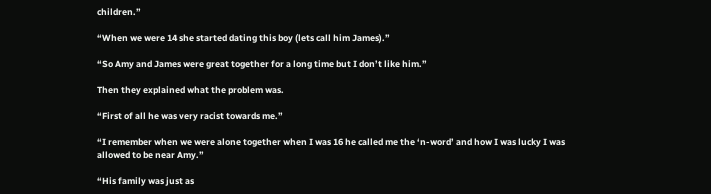children.”

“When we were 14 she started dating this boy (lets call him James).”

“So Amy and James were great together for a long time but I don’t like him.”

Then they explained what the problem was.

“First of all he was very racist towards me.”

“I remember when we were alone together when I was 16 he called me the ‘n-word’ and how I was lucky I was allowed to be near Amy.”

“His family was just as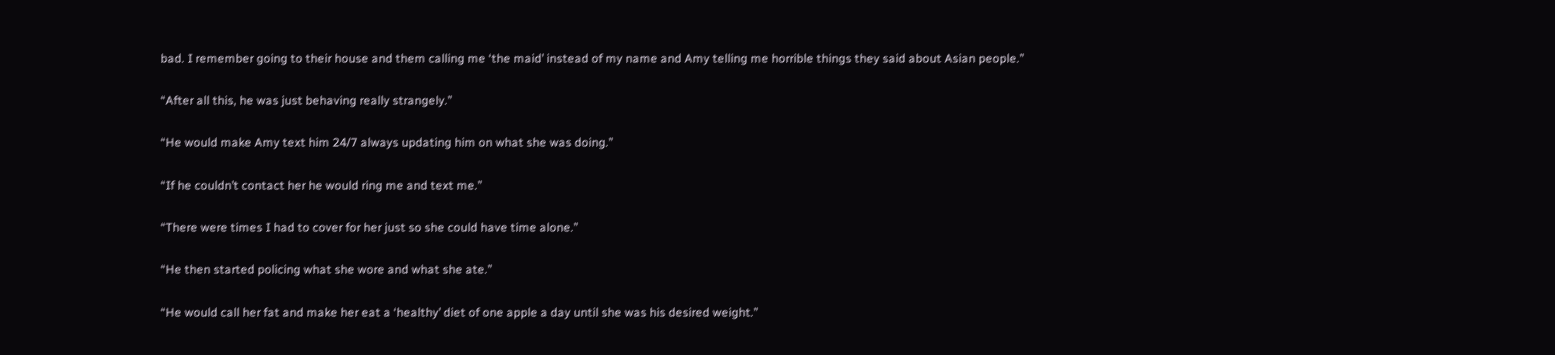bad. I remember going to their house and them calling me ‘the maid’ instead of my name and Amy telling me horrible things they said about Asian people.”

“After all this, he was just behaving really strangely.”

“He would make Amy text him 24/7 always updating him on what she was doing.”

“If he couldn’t contact her he would ring me and text me.”

“There were times I had to cover for her just so she could have time alone.”

“He then started policing what she wore and what she ate.”

“He would call her fat and make her eat a ‘healthy’ diet of one apple a day until she was his desired weight.”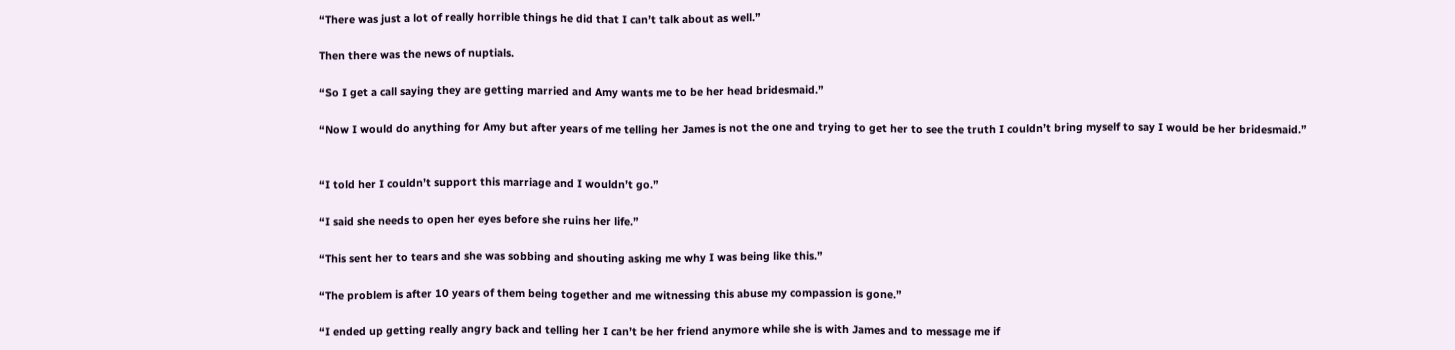“There was just a lot of really horrible things he did that I can’t talk about as well.”

Then there was the news of nuptials.

“So I get a call saying they are getting married and Amy wants me to be her head bridesmaid.”

“Now I would do anything for Amy but after years of me telling her James is not the one and trying to get her to see the truth I couldn’t bring myself to say I would be her bridesmaid.”


“I told her I couldn’t support this marriage and I wouldn’t go.”

“I said she needs to open her eyes before she ruins her life.”

“This sent her to tears and she was sobbing and shouting asking me why I was being like this.”

“The problem is after 10 years of them being together and me witnessing this abuse my compassion is gone.”

“I ended up getting really angry back and telling her I can’t be her friend anymore while she is with James and to message me if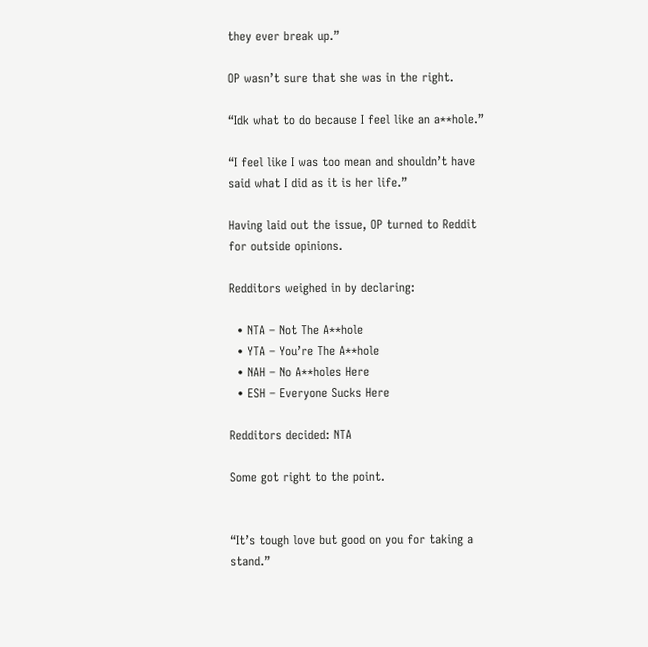they ever break up.”

OP wasn’t sure that she was in the right.

“Idk what to do because I feel like an a**hole.”

“I feel like I was too mean and shouldn’t have said what I did as it is her life.”

Having laid out the issue, OP turned to Reddit for outside opinions.

Redditors weighed in by declaring:

  • NTA – Not The A**hole
  • YTA – You’re The A**hole
  • NAH – No A**holes Here
  • ESH – Everyone Sucks Here

Redditors decided: NTA

Some got right to the point.


“It’s tough love but good on you for taking a stand.”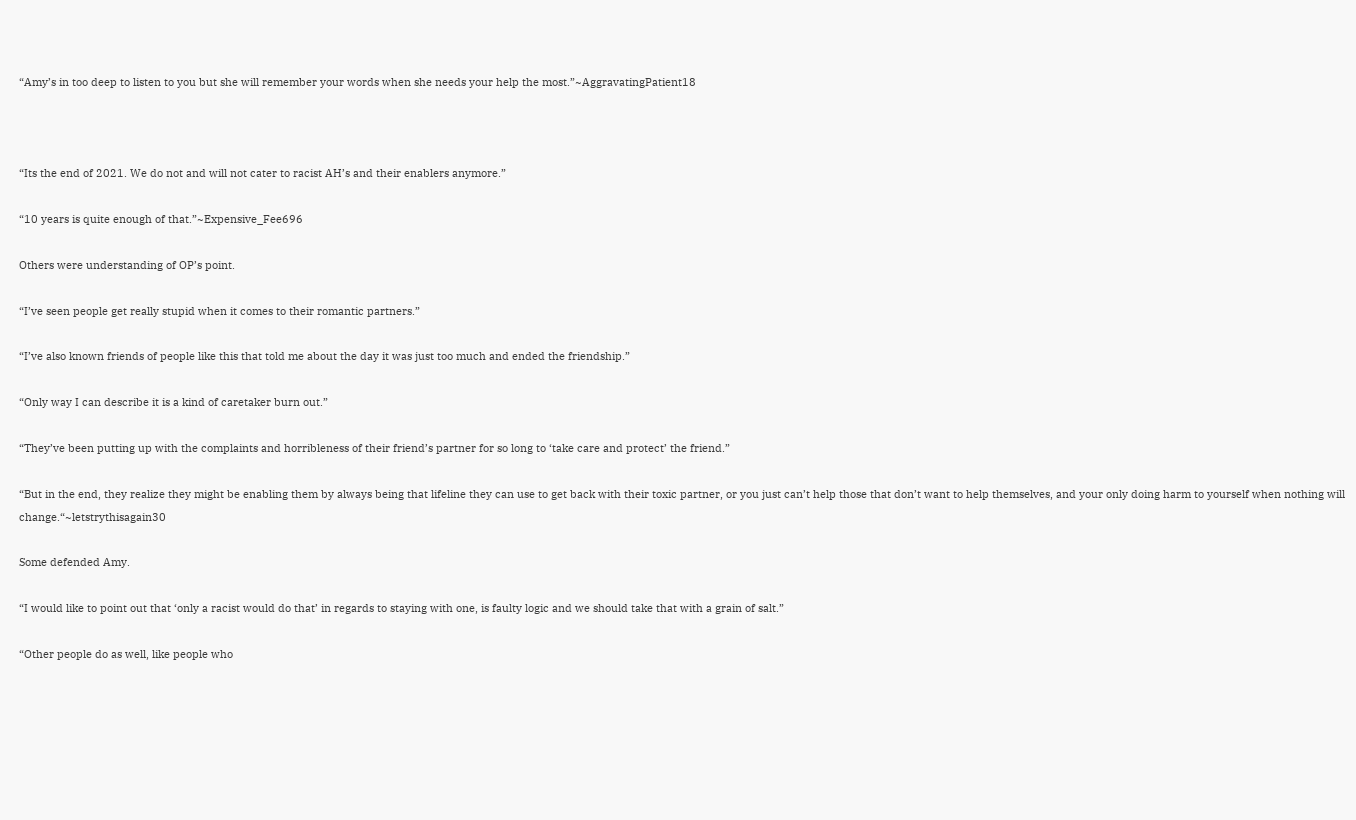“Amy’s in too deep to listen to you but she will remember your words when she needs your help the most.”~AggravatingPatient18



“Its the end of 2021. We do not and will not cater to racist AH’s and their enablers anymore.”

“10 years is quite enough of that.”~Expensive_Fee696

Others were understanding of OP’s point.

“I’ve seen people get really stupid when it comes to their romantic partners.”

“I’ve also known friends of people like this that told me about the day it was just too much and ended the friendship.”

“Only way I can describe it is a kind of caretaker burn out.”

“They’ve been putting up with the complaints and horribleness of their friend’s partner for so long to ‘take care and protect’ the friend.”

“But in the end, they realize they might be enabling them by always being that lifeline they can use to get back with their toxic partner, or you just can’t help those that don’t want to help themselves, and your only doing harm to yourself when nothing will change.“~letstrythisagain30

Some defended Amy.

“I would like to point out that ‘only a racist would do that’ in regards to staying with one, is faulty logic and we should take that with a grain of salt.”

“Other people do as well, like people who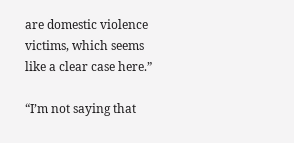are domestic violence victims, which seems like a clear case here.”

“I’m not saying that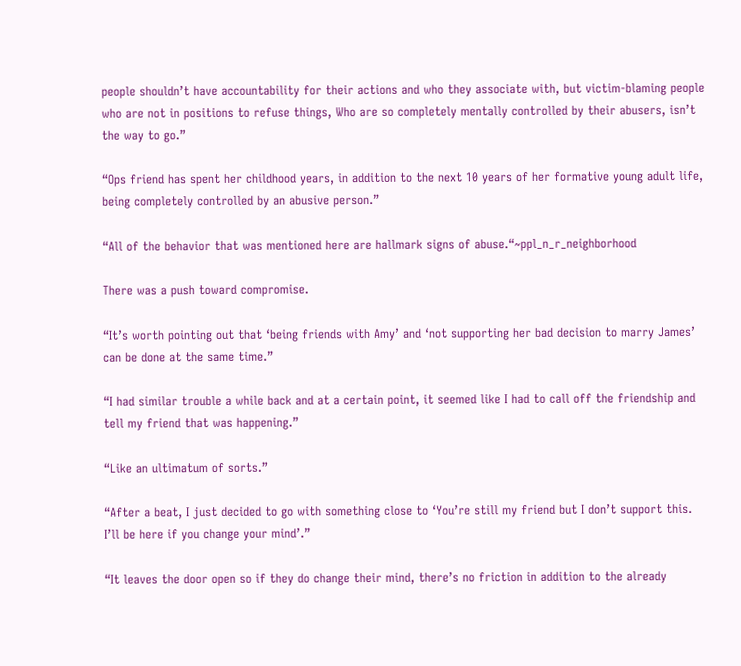people shouldn’t have accountability for their actions and who they associate with, but victim-blaming people who are not in positions to refuse things, Who are so completely mentally controlled by their abusers, isn’t the way to go.”

“Ops friend has spent her childhood years, in addition to the next 10 years of her formative young adult life, being completely controlled by an abusive person.”

“All of the behavior that was mentioned here are hallmark signs of abuse.“~ppl_n_r_neighborhood

There was a push toward compromise.

“It’s worth pointing out that ‘being friends with Amy’ and ‘not supporting her bad decision to marry James’ can be done at the same time.”

“I had similar trouble a while back and at a certain point, it seemed like I had to call off the friendship and tell my friend that was happening.”

“Like an ultimatum of sorts.”

“After a beat, I just decided to go with something close to ‘You’re still my friend but I don’t support this. I’ll be here if you change your mind’.”

“It leaves the door open so if they do change their mind, there’s no friction in addition to the already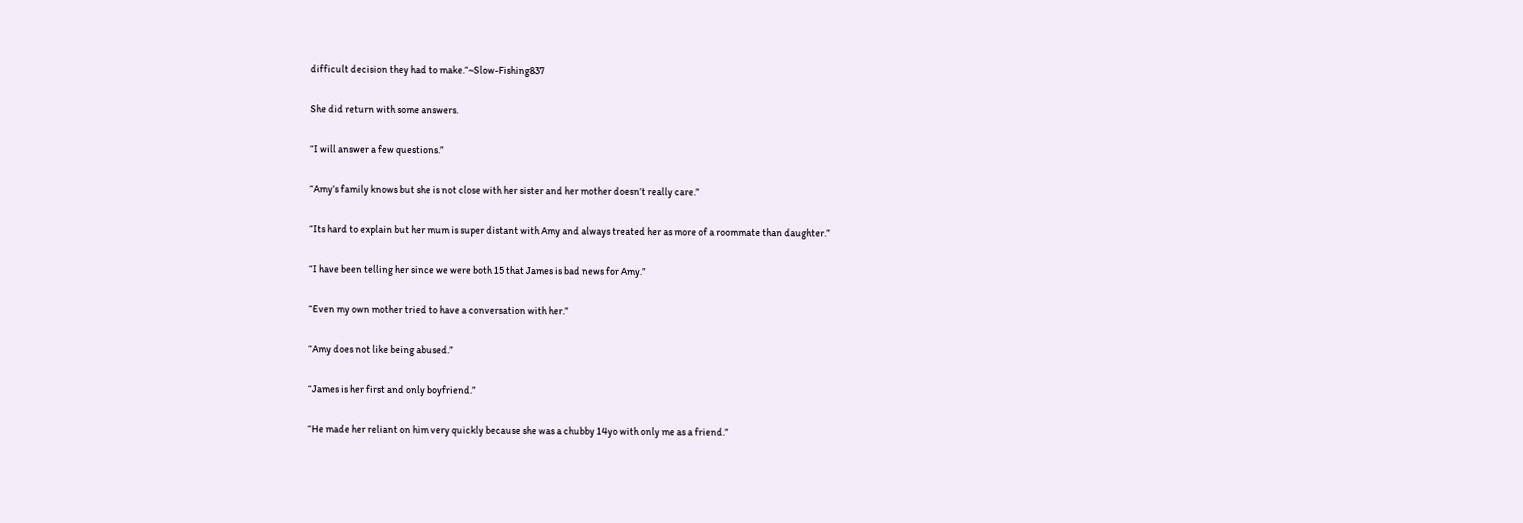difficult decision they had to make.“~Slow-Fishing837

She did return with some answers.

“I will answer a few questions.”

“Amy’s family knows but she is not close with her sister and her mother doesn’t really care.”

“Its hard to explain but her mum is super distant with Amy and always treated her as more of a roommate than daughter.”

“I have been telling her since we were both 15 that James is bad news for Amy.”

“Even my own mother tried to have a conversation with her.”

“Amy does not like being abused.”

“James is her first and only boyfriend.”

“He made her reliant on him very quickly because she was a chubby 14yo with only me as a friend.”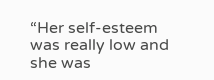“Her self-esteem was really low and she was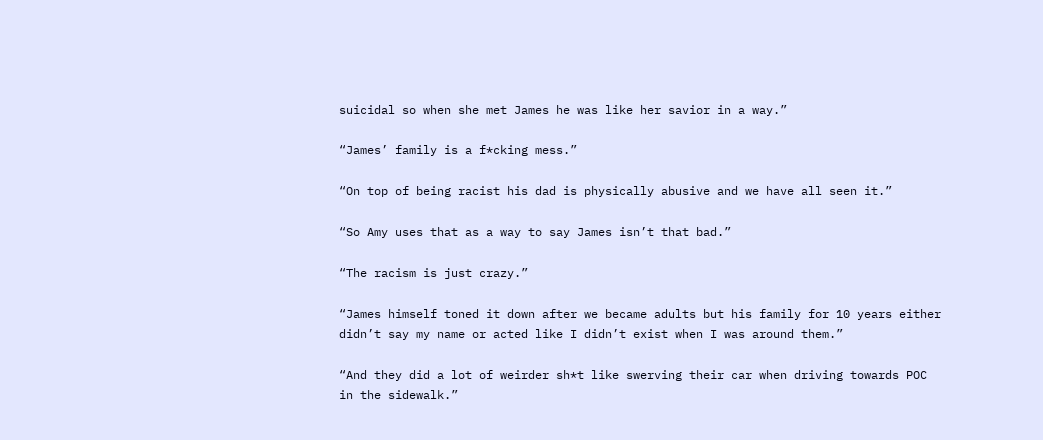suicidal so when she met James he was like her savior in a way.”

“James’ family is a f*cking mess.”

“On top of being racist his dad is physically abusive and we have all seen it.”

“So Amy uses that as a way to say James isn’t that bad.”

“The racism is just crazy.”

“James himself toned it down after we became adults but his family for 10 years either didn’t say my name or acted like I didn’t exist when I was around them.”

“And they did a lot of weirder sh*t like swerving their car when driving towards POC in the sidewalk.”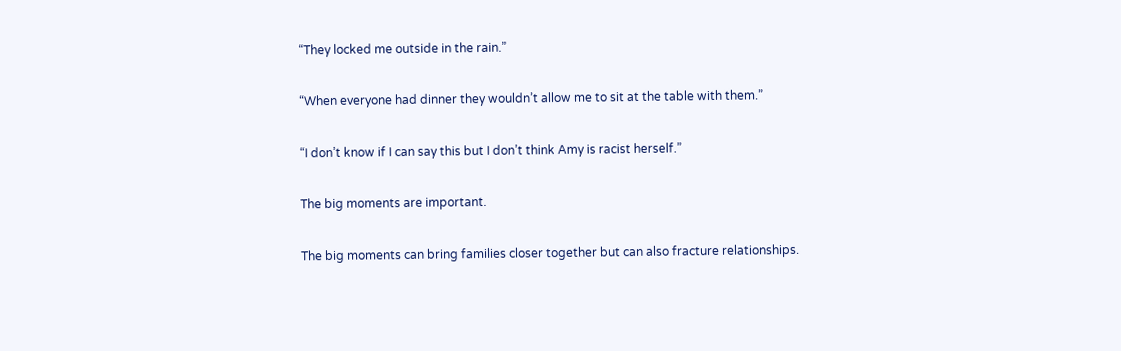“They locked me outside in the rain.”

“When everyone had dinner they wouldn’t allow me to sit at the table with them.”

“I don’t know if I can say this but I don’t think Amy is racist herself.”

The big moments are important.

The big moments can bring families closer together but can also fracture relationships.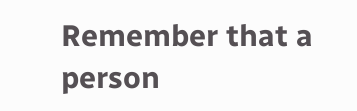Remember that a person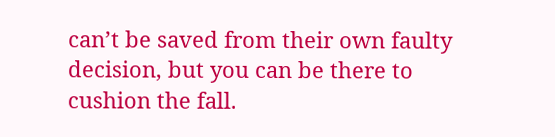can’t be saved from their own faulty decision, but you can be there to cushion the fall.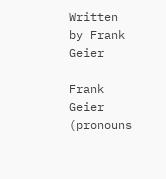Written by Frank Geier

Frank Geier (pronouns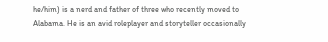he/him) is a nerd and father of three who recently moved to Alabama. He is an avid roleplayer and storyteller occasionally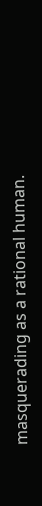masquerading as a rational human.